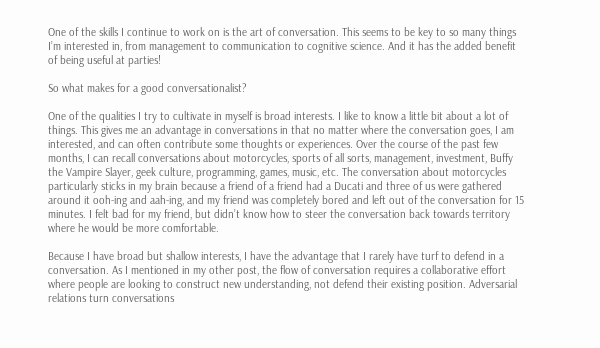One of the skills I continue to work on is the art of conversation. This seems to be key to so many things I’m interested in, from management to communication to cognitive science. And it has the added benefit of being useful at parties!

So what makes for a good conversationalist?

One of the qualities I try to cultivate in myself is broad interests. I like to know a little bit about a lot of things. This gives me an advantage in conversations in that no matter where the conversation goes, I am interested, and can often contribute some thoughts or experiences. Over the course of the past few months, I can recall conversations about motorcycles, sports of all sorts, management, investment, Buffy the Vampire Slayer, geek culture, programming, games, music, etc. The conversation about motorcycles particularly sticks in my brain because a friend of a friend had a Ducati and three of us were gathered around it ooh-ing and aah-ing, and my friend was completely bored and left out of the conversation for 15 minutes. I felt bad for my friend, but didn’t know how to steer the conversation back towards territory where he would be more comfortable.

Because I have broad but shallow interests, I have the advantage that I rarely have turf to defend in a conversation. As I mentioned in my other post, the flow of conversation requires a collaborative effort where people are looking to construct new understanding, not defend their existing position. Adversarial relations turn conversations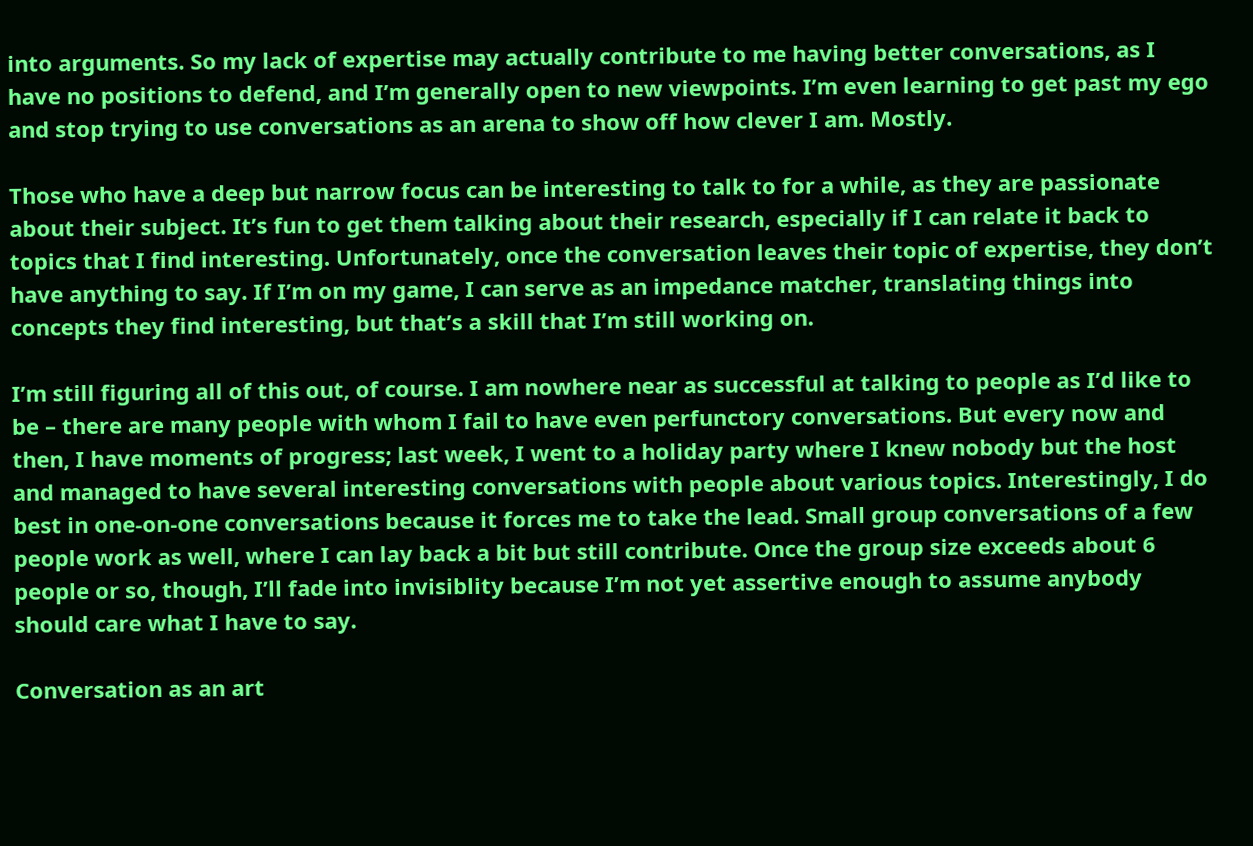into arguments. So my lack of expertise may actually contribute to me having better conversations, as I have no positions to defend, and I’m generally open to new viewpoints. I’m even learning to get past my ego and stop trying to use conversations as an arena to show off how clever I am. Mostly.

Those who have a deep but narrow focus can be interesting to talk to for a while, as they are passionate about their subject. It’s fun to get them talking about their research, especially if I can relate it back to topics that I find interesting. Unfortunately, once the conversation leaves their topic of expertise, they don’t have anything to say. If I’m on my game, I can serve as an impedance matcher, translating things into concepts they find interesting, but that’s a skill that I’m still working on.

I’m still figuring all of this out, of course. I am nowhere near as successful at talking to people as I’d like to be – there are many people with whom I fail to have even perfunctory conversations. But every now and then, I have moments of progress; last week, I went to a holiday party where I knew nobody but the host and managed to have several interesting conversations with people about various topics. Interestingly, I do best in one-on-one conversations because it forces me to take the lead. Small group conversations of a few people work as well, where I can lay back a bit but still contribute. Once the group size exceeds about 6 people or so, though, I’ll fade into invisiblity because I’m not yet assertive enough to assume anybody should care what I have to say.

Conversation as an art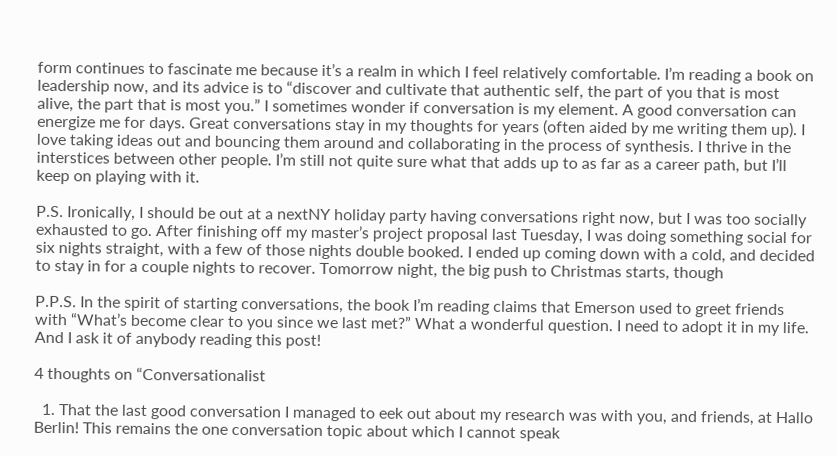form continues to fascinate me because it’s a realm in which I feel relatively comfortable. I’m reading a book on leadership now, and its advice is to “discover and cultivate that authentic self, the part of you that is most alive, the part that is most you.” I sometimes wonder if conversation is my element. A good conversation can energize me for days. Great conversations stay in my thoughts for years (often aided by me writing them up). I love taking ideas out and bouncing them around and collaborating in the process of synthesis. I thrive in the interstices between other people. I’m still not quite sure what that adds up to as far as a career path, but I’ll keep on playing with it.

P.S. Ironically, I should be out at a nextNY holiday party having conversations right now, but I was too socially exhausted to go. After finishing off my master’s project proposal last Tuesday, I was doing something social for six nights straight, with a few of those nights double booked. I ended up coming down with a cold, and decided to stay in for a couple nights to recover. Tomorrow night, the big push to Christmas starts, though

P.P.S. In the spirit of starting conversations, the book I’m reading claims that Emerson used to greet friends with “What’s become clear to you since we last met?” What a wonderful question. I need to adopt it in my life. And I ask it of anybody reading this post!

4 thoughts on “Conversationalist

  1. That the last good conversation I managed to eek out about my research was with you, and friends, at Hallo Berlin! This remains the one conversation topic about which I cannot speak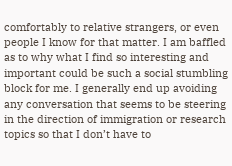comfortably to relative strangers, or even people I know for that matter. I am baffled as to why what I find so interesting and important could be such a social stumbling block for me. I generally end up avoiding any conversation that seems to be steering in the direction of immigration or research topics so that I don’t have to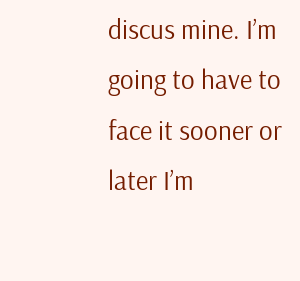discus mine. I’m going to have to face it sooner or later I’m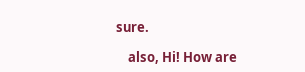sure.

    also, Hi! How are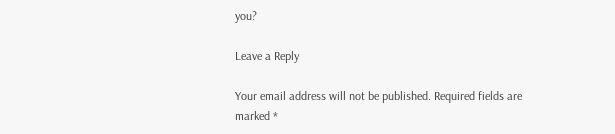you?

Leave a Reply

Your email address will not be published. Required fields are marked *